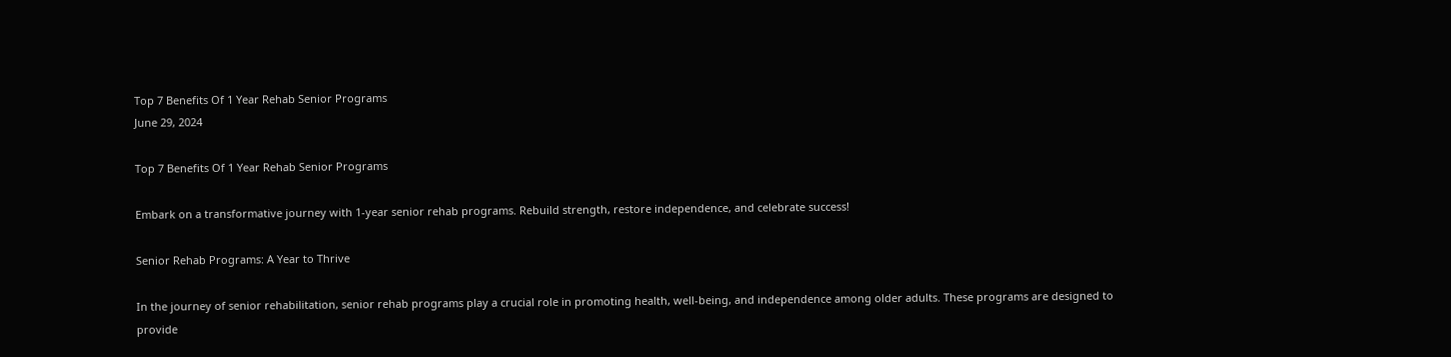Top 7 Benefits Of 1 Year Rehab Senior Programs
June 29, 2024

Top 7 Benefits Of 1 Year Rehab Senior Programs

Embark on a transformative journey with 1-year senior rehab programs. Rebuild strength, restore independence, and celebrate success!

Senior Rehab Programs: A Year to Thrive

In the journey of senior rehabilitation, senior rehab programs play a crucial role in promoting health, well-being, and independence among older adults. These programs are designed to provide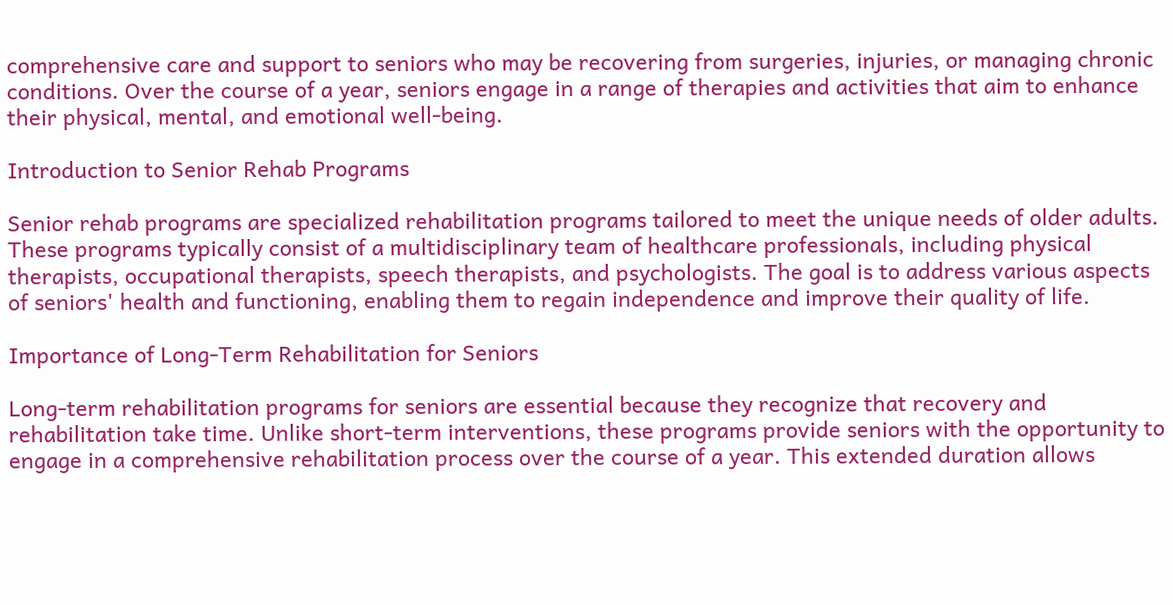comprehensive care and support to seniors who may be recovering from surgeries, injuries, or managing chronic conditions. Over the course of a year, seniors engage in a range of therapies and activities that aim to enhance their physical, mental, and emotional well-being.

Introduction to Senior Rehab Programs

Senior rehab programs are specialized rehabilitation programs tailored to meet the unique needs of older adults. These programs typically consist of a multidisciplinary team of healthcare professionals, including physical therapists, occupational therapists, speech therapists, and psychologists. The goal is to address various aspects of seniors' health and functioning, enabling them to regain independence and improve their quality of life.

Importance of Long-Term Rehabilitation for Seniors

Long-term rehabilitation programs for seniors are essential because they recognize that recovery and rehabilitation take time. Unlike short-term interventions, these programs provide seniors with the opportunity to engage in a comprehensive rehabilitation process over the course of a year. This extended duration allows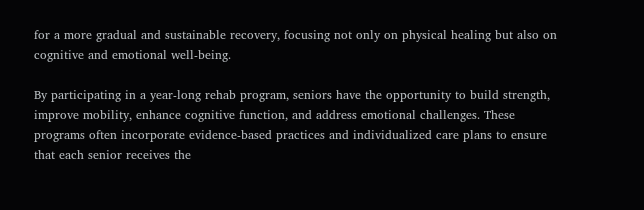for a more gradual and sustainable recovery, focusing not only on physical healing but also on cognitive and emotional well-being.

By participating in a year-long rehab program, seniors have the opportunity to build strength, improve mobility, enhance cognitive function, and address emotional challenges. These programs often incorporate evidence-based practices and individualized care plans to ensure that each senior receives the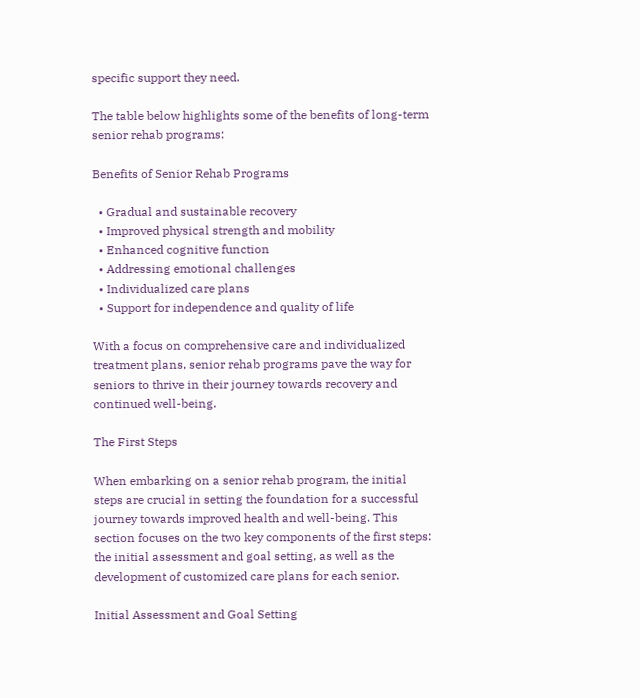specific support they need.

The table below highlights some of the benefits of long-term senior rehab programs:

Benefits of Senior Rehab Programs

  • Gradual and sustainable recovery
  • Improved physical strength and mobility
  • Enhanced cognitive function
  • Addressing emotional challenges
  • Individualized care plans
  • Support for independence and quality of life

With a focus on comprehensive care and individualized treatment plans, senior rehab programs pave the way for seniors to thrive in their journey towards recovery and continued well-being.

The First Steps

When embarking on a senior rehab program, the initial steps are crucial in setting the foundation for a successful journey towards improved health and well-being. This section focuses on the two key components of the first steps: the initial assessment and goal setting, as well as the development of customized care plans for each senior.

Initial Assessment and Goal Setting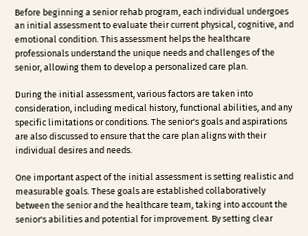Before beginning a senior rehab program, each individual undergoes an initial assessment to evaluate their current physical, cognitive, and emotional condition. This assessment helps the healthcare professionals understand the unique needs and challenges of the senior, allowing them to develop a personalized care plan.

During the initial assessment, various factors are taken into consideration, including medical history, functional abilities, and any specific limitations or conditions. The senior's goals and aspirations are also discussed to ensure that the care plan aligns with their individual desires and needs.

One important aspect of the initial assessment is setting realistic and measurable goals. These goals are established collaboratively between the senior and the healthcare team, taking into account the senior's abilities and potential for improvement. By setting clear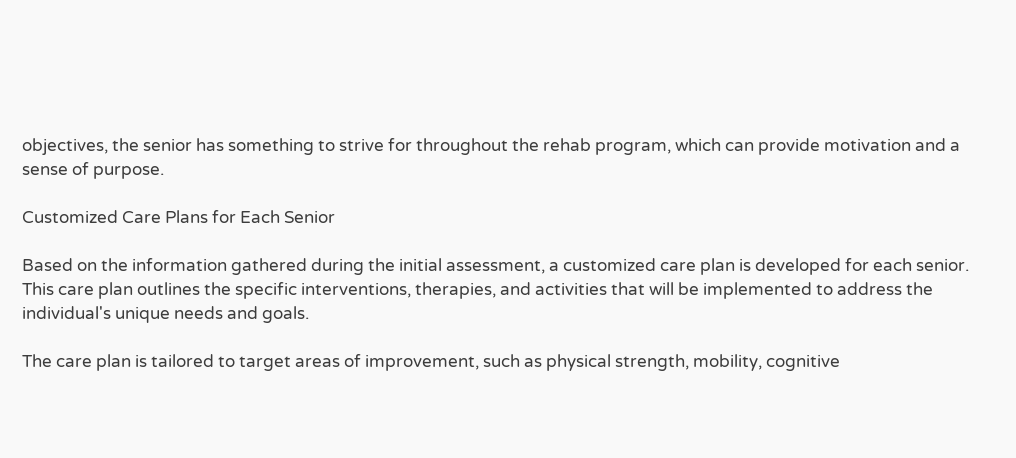objectives, the senior has something to strive for throughout the rehab program, which can provide motivation and a sense of purpose.

Customized Care Plans for Each Senior

Based on the information gathered during the initial assessment, a customized care plan is developed for each senior. This care plan outlines the specific interventions, therapies, and activities that will be implemented to address the individual's unique needs and goals.

The care plan is tailored to target areas of improvement, such as physical strength, mobility, cognitive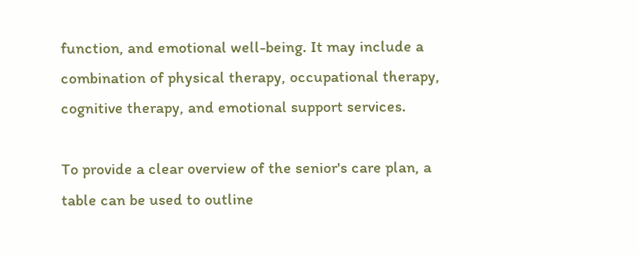function, and emotional well-being. It may include a combination of physical therapy, occupational therapy, cognitive therapy, and emotional support services.

To provide a clear overview of the senior's care plan, a table can be used to outline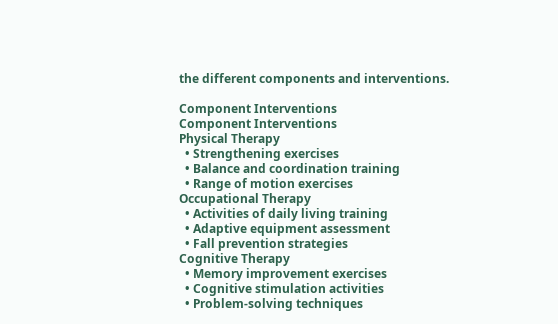the different components and interventions.

Component Interventions
Component Interventions
Physical Therapy
  • Strengthening exercises
  • Balance and coordination training
  • Range of motion exercises
Occupational Therapy
  • Activities of daily living training
  • Adaptive equipment assessment
  • Fall prevention strategies
Cognitive Therapy
  • Memory improvement exercises
  • Cognitive stimulation activities
  • Problem-solving techniques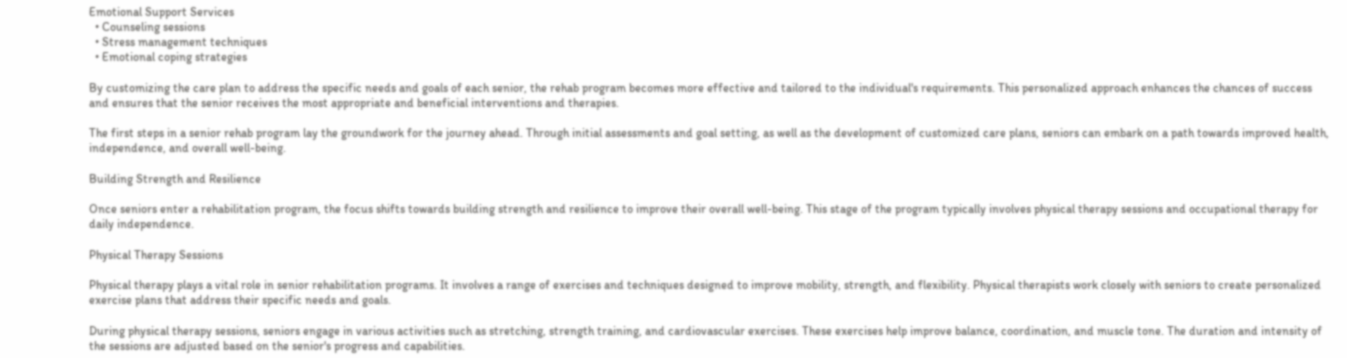Emotional Support Services
  • Counseling sessions
  • Stress management techniques
  • Emotional coping strategies

By customizing the care plan to address the specific needs and goals of each senior, the rehab program becomes more effective and tailored to the individual's requirements. This personalized approach enhances the chances of success and ensures that the senior receives the most appropriate and beneficial interventions and therapies.

The first steps in a senior rehab program lay the groundwork for the journey ahead. Through initial assessments and goal setting, as well as the development of customized care plans, seniors can embark on a path towards improved health, independence, and overall well-being.

Building Strength and Resilience

Once seniors enter a rehabilitation program, the focus shifts towards building strength and resilience to improve their overall well-being. This stage of the program typically involves physical therapy sessions and occupational therapy for daily independence.

Physical Therapy Sessions

Physical therapy plays a vital role in senior rehabilitation programs. It involves a range of exercises and techniques designed to improve mobility, strength, and flexibility. Physical therapists work closely with seniors to create personalized exercise plans that address their specific needs and goals.

During physical therapy sessions, seniors engage in various activities such as stretching, strength training, and cardiovascular exercises. These exercises help improve balance, coordination, and muscle tone. The duration and intensity of the sessions are adjusted based on the senior's progress and capabilities.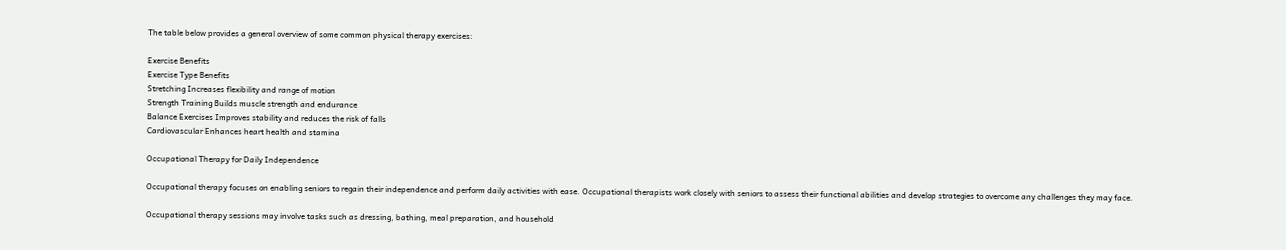The table below provides a general overview of some common physical therapy exercises:

Exercise Benefits
Exercise Type Benefits
Stretching Increases flexibility and range of motion
Strength Training Builds muscle strength and endurance
Balance Exercises Improves stability and reduces the risk of falls
Cardiovascular Enhances heart health and stamina

Occupational Therapy for Daily Independence

Occupational therapy focuses on enabling seniors to regain their independence and perform daily activities with ease. Occupational therapists work closely with seniors to assess their functional abilities and develop strategies to overcome any challenges they may face.

Occupational therapy sessions may involve tasks such as dressing, bathing, meal preparation, and household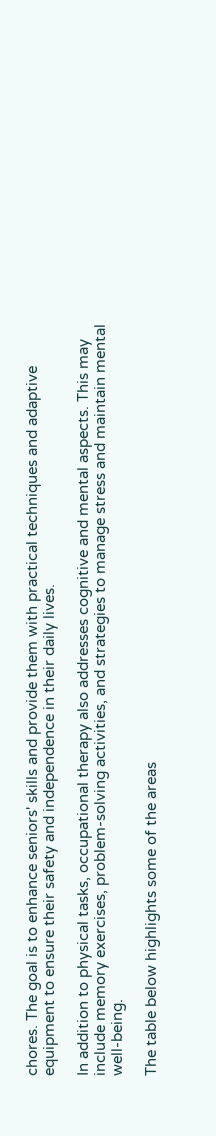chores. The goal is to enhance seniors' skills and provide them with practical techniques and adaptive equipment to ensure their safety and independence in their daily lives.

In addition to physical tasks, occupational therapy also addresses cognitive and mental aspects. This may include memory exercises, problem-solving activities, and strategies to manage stress and maintain mental well-being.

The table below highlights some of the areas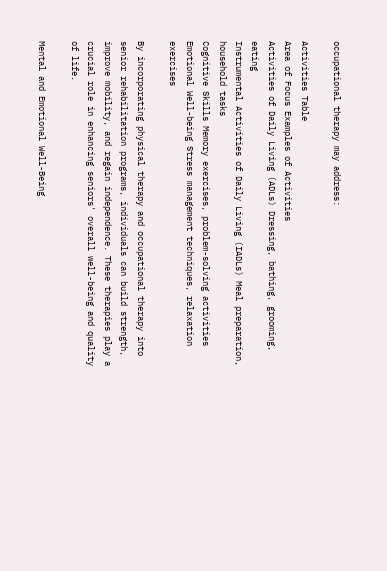occupational therapy may address:

Activities Table
Area of Focus Examples of Activities
Activities of Daily Living (ADLs) Dressing, bathing, grooming, eating
Instrumental Activities of Daily Living (IADLs) Meal preparation, household tasks
Cognitive Skills Memory exercises, problem-solving activities
Emotional Well-being Stress management techniques, relaxation exercises

By incorporating physical therapy and occupational therapy into senior rehabilitation programs, individuals can build strength, improve mobility, and regain independence. These therapies play a crucial role in enhancing seniors' overall well-being and quality of life.

Mental and Emotional Well-Being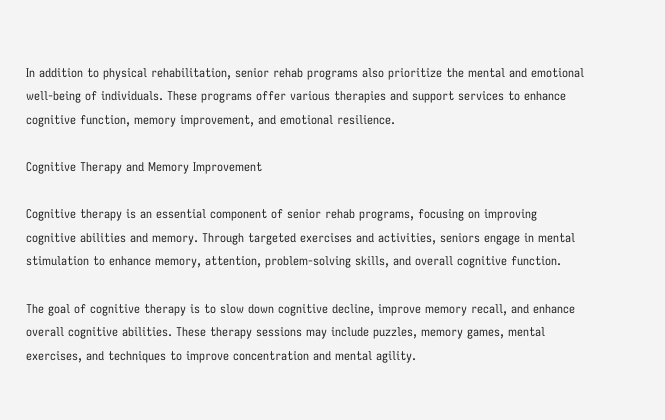In addition to physical rehabilitation, senior rehab programs also prioritize the mental and emotional well-being of individuals. These programs offer various therapies and support services to enhance cognitive function, memory improvement, and emotional resilience.

Cognitive Therapy and Memory Improvement

Cognitive therapy is an essential component of senior rehab programs, focusing on improving cognitive abilities and memory. Through targeted exercises and activities, seniors engage in mental stimulation to enhance memory, attention, problem-solving skills, and overall cognitive function.

The goal of cognitive therapy is to slow down cognitive decline, improve memory recall, and enhance overall cognitive abilities. These therapy sessions may include puzzles, memory games, mental exercises, and techniques to improve concentration and mental agility.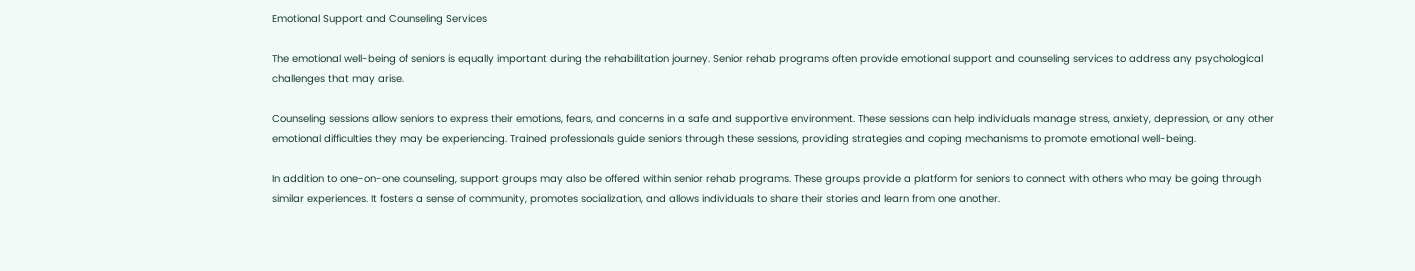Emotional Support and Counseling Services

The emotional well-being of seniors is equally important during the rehabilitation journey. Senior rehab programs often provide emotional support and counseling services to address any psychological challenges that may arise.

Counseling sessions allow seniors to express their emotions, fears, and concerns in a safe and supportive environment. These sessions can help individuals manage stress, anxiety, depression, or any other emotional difficulties they may be experiencing. Trained professionals guide seniors through these sessions, providing strategies and coping mechanisms to promote emotional well-being.

In addition to one-on-one counseling, support groups may also be offered within senior rehab programs. These groups provide a platform for seniors to connect with others who may be going through similar experiences. It fosters a sense of community, promotes socialization, and allows individuals to share their stories and learn from one another.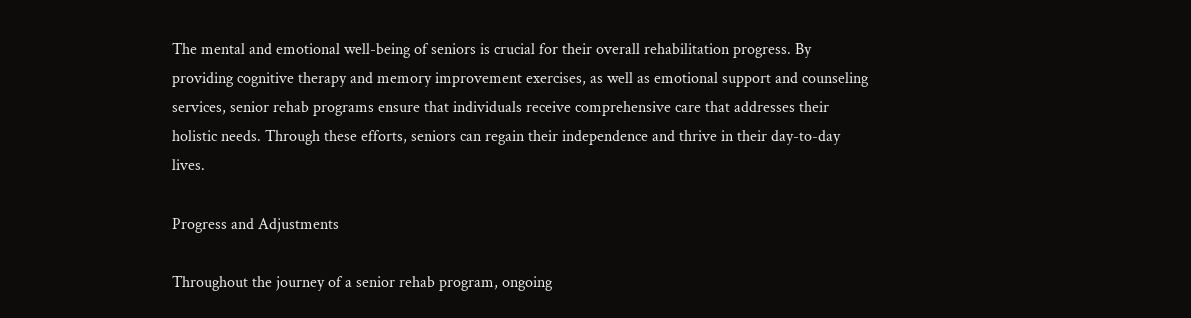The mental and emotional well-being of seniors is crucial for their overall rehabilitation progress. By providing cognitive therapy and memory improvement exercises, as well as emotional support and counseling services, senior rehab programs ensure that individuals receive comprehensive care that addresses their holistic needs. Through these efforts, seniors can regain their independence and thrive in their day-to-day lives.

Progress and Adjustments

Throughout the journey of a senior rehab program, ongoing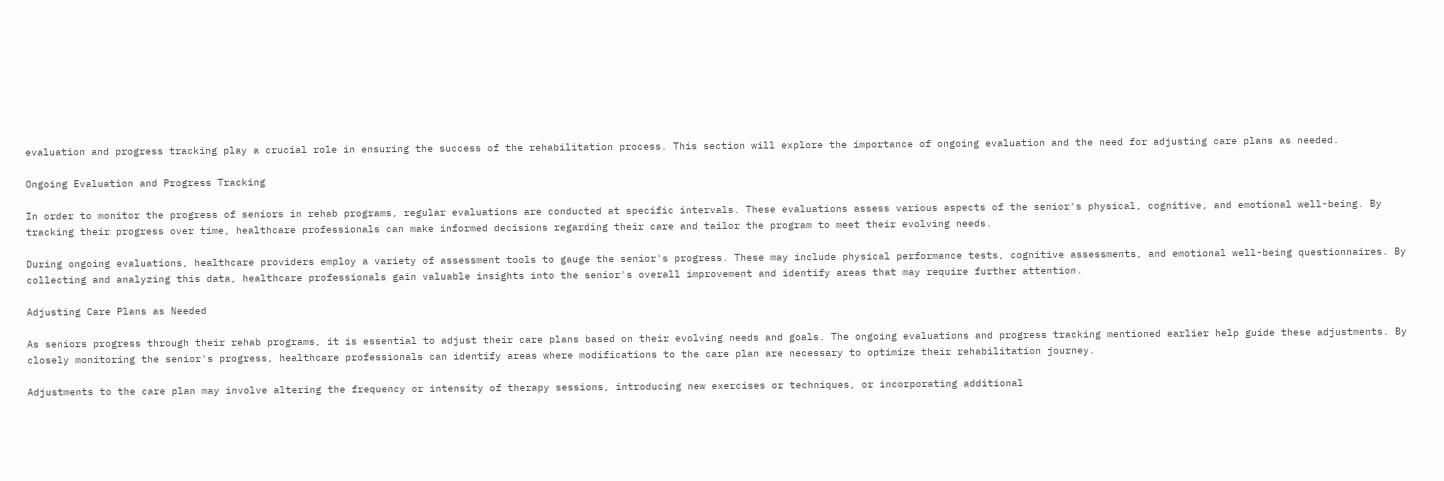evaluation and progress tracking play a crucial role in ensuring the success of the rehabilitation process. This section will explore the importance of ongoing evaluation and the need for adjusting care plans as needed.

Ongoing Evaluation and Progress Tracking

In order to monitor the progress of seniors in rehab programs, regular evaluations are conducted at specific intervals. These evaluations assess various aspects of the senior's physical, cognitive, and emotional well-being. By tracking their progress over time, healthcare professionals can make informed decisions regarding their care and tailor the program to meet their evolving needs.

During ongoing evaluations, healthcare providers employ a variety of assessment tools to gauge the senior's progress. These may include physical performance tests, cognitive assessments, and emotional well-being questionnaires. By collecting and analyzing this data, healthcare professionals gain valuable insights into the senior's overall improvement and identify areas that may require further attention.

Adjusting Care Plans as Needed

As seniors progress through their rehab programs, it is essential to adjust their care plans based on their evolving needs and goals. The ongoing evaluations and progress tracking mentioned earlier help guide these adjustments. By closely monitoring the senior's progress, healthcare professionals can identify areas where modifications to the care plan are necessary to optimize their rehabilitation journey.

Adjustments to the care plan may involve altering the frequency or intensity of therapy sessions, introducing new exercises or techniques, or incorporating additional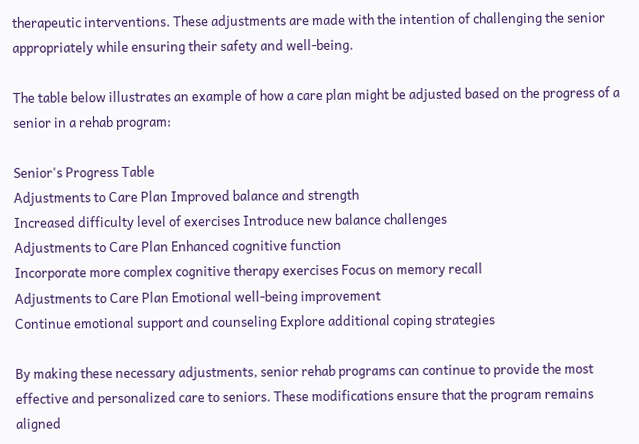therapeutic interventions. These adjustments are made with the intention of challenging the senior appropriately while ensuring their safety and well-being.

The table below illustrates an example of how a care plan might be adjusted based on the progress of a senior in a rehab program:

Senior's Progress Table
Adjustments to Care Plan Improved balance and strength
Increased difficulty level of exercises Introduce new balance challenges
Adjustments to Care Plan Enhanced cognitive function
Incorporate more complex cognitive therapy exercises Focus on memory recall
Adjustments to Care Plan Emotional well-being improvement
Continue emotional support and counseling Explore additional coping strategies

By making these necessary adjustments, senior rehab programs can continue to provide the most effective and personalized care to seniors. These modifications ensure that the program remains aligned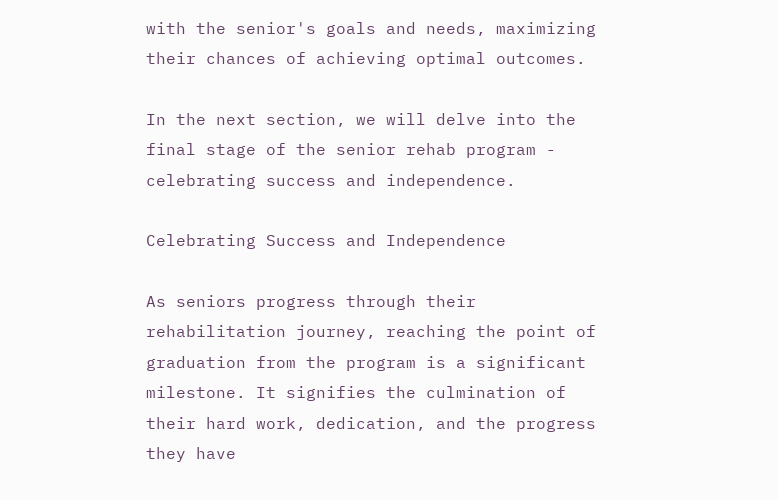with the senior's goals and needs, maximizing their chances of achieving optimal outcomes.

In the next section, we will delve into the final stage of the senior rehab program - celebrating success and independence.

Celebrating Success and Independence

As seniors progress through their rehabilitation journey, reaching the point of graduation from the program is a significant milestone. It signifies the culmination of their hard work, dedication, and the progress they have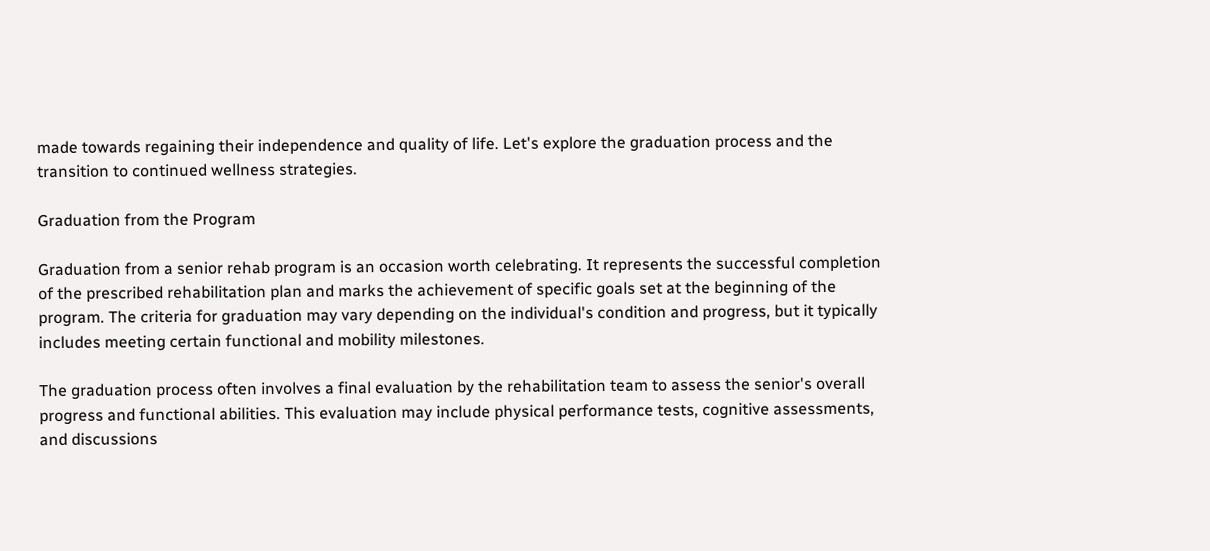made towards regaining their independence and quality of life. Let's explore the graduation process and the transition to continued wellness strategies.

Graduation from the Program

Graduation from a senior rehab program is an occasion worth celebrating. It represents the successful completion of the prescribed rehabilitation plan and marks the achievement of specific goals set at the beginning of the program. The criteria for graduation may vary depending on the individual's condition and progress, but it typically includes meeting certain functional and mobility milestones.

The graduation process often involves a final evaluation by the rehabilitation team to assess the senior's overall progress and functional abilities. This evaluation may include physical performance tests, cognitive assessments, and discussions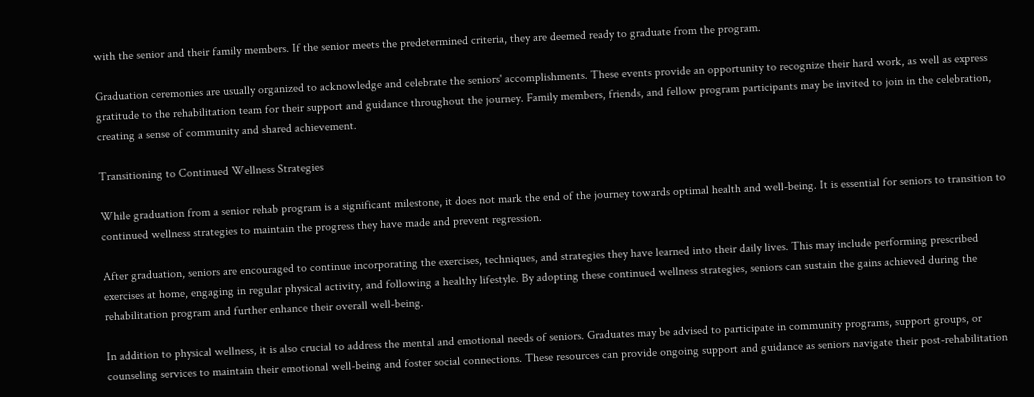with the senior and their family members. If the senior meets the predetermined criteria, they are deemed ready to graduate from the program.

Graduation ceremonies are usually organized to acknowledge and celebrate the seniors' accomplishments. These events provide an opportunity to recognize their hard work, as well as express gratitude to the rehabilitation team for their support and guidance throughout the journey. Family members, friends, and fellow program participants may be invited to join in the celebration, creating a sense of community and shared achievement.

Transitioning to Continued Wellness Strategies

While graduation from a senior rehab program is a significant milestone, it does not mark the end of the journey towards optimal health and well-being. It is essential for seniors to transition to continued wellness strategies to maintain the progress they have made and prevent regression.

After graduation, seniors are encouraged to continue incorporating the exercises, techniques, and strategies they have learned into their daily lives. This may include performing prescribed exercises at home, engaging in regular physical activity, and following a healthy lifestyle. By adopting these continued wellness strategies, seniors can sustain the gains achieved during the rehabilitation program and further enhance their overall well-being.

In addition to physical wellness, it is also crucial to address the mental and emotional needs of seniors. Graduates may be advised to participate in community programs, support groups, or counseling services to maintain their emotional well-being and foster social connections. These resources can provide ongoing support and guidance as seniors navigate their post-rehabilitation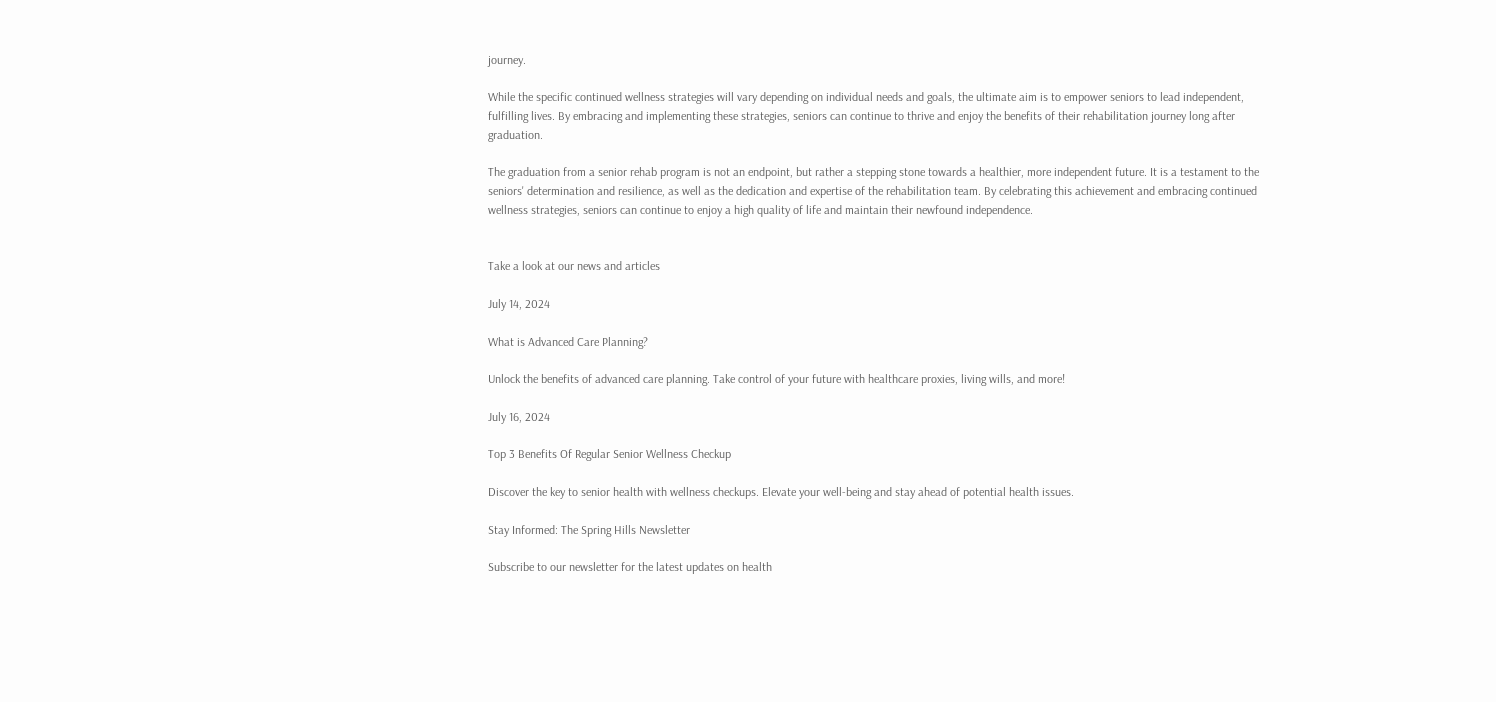journey.

While the specific continued wellness strategies will vary depending on individual needs and goals, the ultimate aim is to empower seniors to lead independent, fulfilling lives. By embracing and implementing these strategies, seniors can continue to thrive and enjoy the benefits of their rehabilitation journey long after graduation.

The graduation from a senior rehab program is not an endpoint, but rather a stepping stone towards a healthier, more independent future. It is a testament to the seniors' determination and resilience, as well as the dedication and expertise of the rehabilitation team. By celebrating this achievement and embracing continued wellness strategies, seniors can continue to enjoy a high quality of life and maintain their newfound independence.


Take a look at our news and articles

July 14, 2024

What is Advanced Care Planning?

Unlock the benefits of advanced care planning. Take control of your future with healthcare proxies, living wills, and more!

July 16, 2024

Top 3 Benefits Of Regular Senior Wellness Checkup

Discover the key to senior health with wellness checkups. Elevate your well-being and stay ahead of potential health issues.

Stay Informed: The Spring Hills Newsletter

Subscribe to our newsletter for the latest updates on health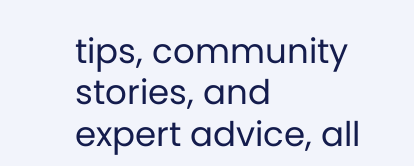tips, community stories, and expert advice, all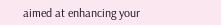aimed at enhancing your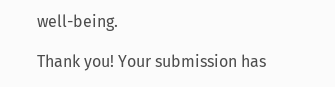well-being.

Thank you! Your submission has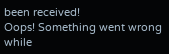been received!
Oops! Something went wrong while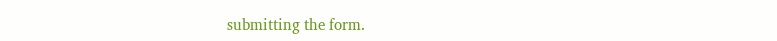submitting the form.